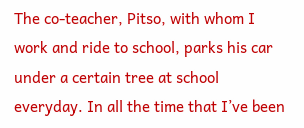The co-teacher, Pitso, with whom I work and ride to school, parks his car under a certain tree at school everyday. In all the time that I’ve been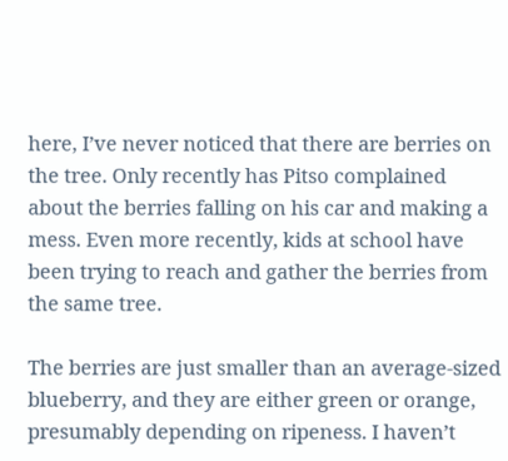here, I’ve never noticed that there are berries on the tree. Only recently has Pitso complained about the berries falling on his car and making a mess. Even more recently, kids at school have been trying to reach and gather the berries from the same tree.

The berries are just smaller than an average-sized blueberry, and they are either green or orange, presumably depending on ripeness. I haven’t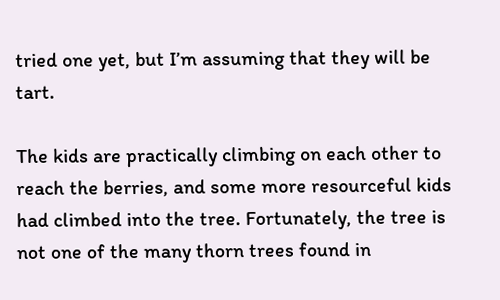tried one yet, but I’m assuming that they will be tart.

The kids are practically climbing on each other to reach the berries, and some more resourceful kids had climbed into the tree. Fortunately, the tree is not one of the many thorn trees found in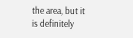the area, but it is definitely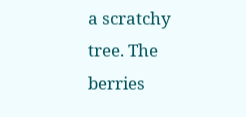a scratchy tree. The berries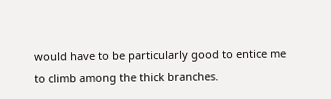would have to be particularly good to entice me to climb among the thick branches.